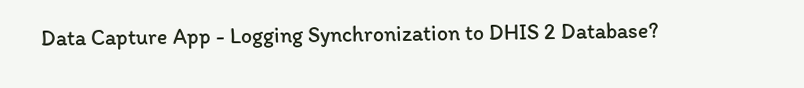Data Capture App - Logging Synchronization to DHIS 2 Database?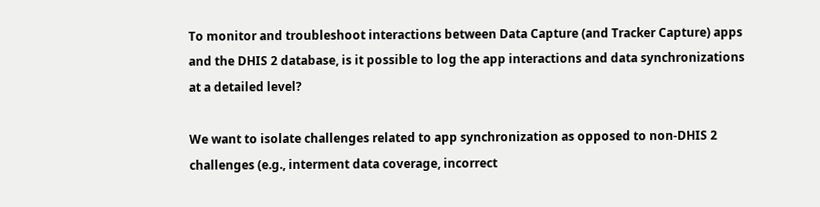To monitor and troubleshoot interactions between Data Capture (and Tracker Capture) apps and the DHIS 2 database, is it possible to log the app interactions and data synchronizations at a detailed level?

We want to isolate challenges related to app synchronization as opposed to non-DHIS 2 challenges (e.g., interment data coverage, incorrect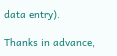data entry).

Thanks in advance,